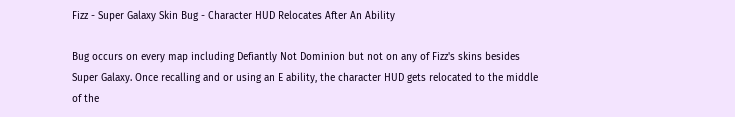Fizz - Super Galaxy Skin Bug - Character HUD Relocates After An Ability

Bug occurs on every map including Defiantly Not Dominion but not on any of Fizz's skins besides Super Galaxy. Once recalling and or using an E ability, the character HUD gets relocated to the middle of the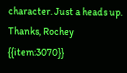character. Just a heads up. Thanks, Rochey {{item:3070}}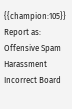{{champion:105}}
Report as:
Offensive Spam Harassment Incorrect Board